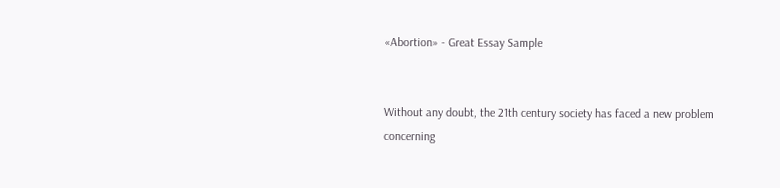«Abortion» - Great Essay Sample


Without any doubt, the 21th century society has faced a new problem concerning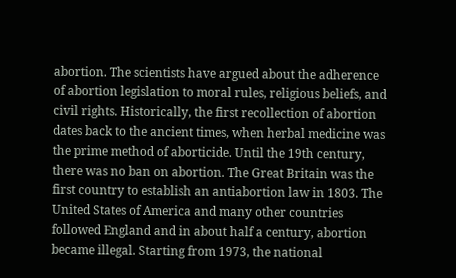abortion. The scientists have argued about the adherence of abortion legislation to moral rules, religious beliefs, and civil rights. Historically, the first recollection of abortion dates back to the ancient times, when herbal medicine was the prime method of aborticide. Until the 19th century, there was no ban on abortion. The Great Britain was the first country to establish an antiabortion law in 1803. The United States of America and many other countries followed England and in about half a century, abortion became illegal. Starting from 1973, the national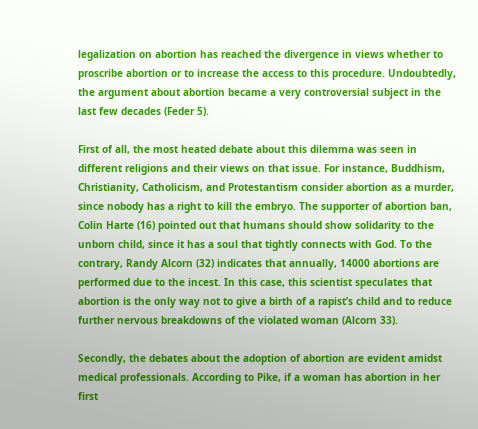legalization on abortion has reached the divergence in views whether to proscribe abortion or to increase the access to this procedure. Undoubtedly, the argument about abortion became a very controversial subject in the last few decades (Feder 5).

First of all, the most heated debate about this dilemma was seen in different religions and their views on that issue. For instance, Buddhism, Christianity, Catholicism, and Protestantism consider abortion as a murder, since nobody has a right to kill the embryo. The supporter of abortion ban, Colin Harte (16) pointed out that humans should show solidarity to the unborn child, since it has a soul that tightly connects with God. To the contrary, Randy Alcorn (32) indicates that annually, 14000 abortions are performed due to the incest. In this case, this scientist speculates that abortion is the only way not to give a birth of a rapist’s child and to reduce further nervous breakdowns of the violated woman (Alcorn 33).

Secondly, the debates about the adoption of abortion are evident amidst medical professionals. According to Pike, if a woman has abortion in her first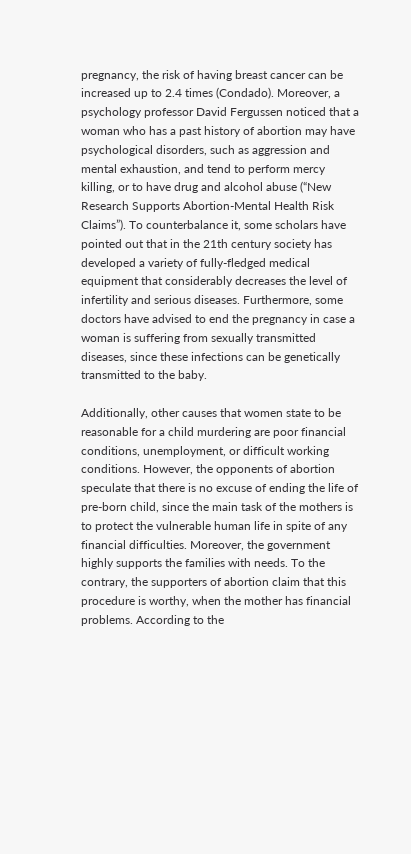pregnancy, the risk of having breast cancer can be increased up to 2.4 times (Condado). Moreover, a psychology professor David Fergussen noticed that a woman who has a past history of abortion may have psychological disorders, such as aggression and mental exhaustion, and tend to perform mercy killing, or to have drug and alcohol abuse (“New Research Supports Abortion-Mental Health Risk Claims”). To counterbalance it, some scholars have pointed out that in the 21th century society has developed a variety of fully-fledged medical equipment that considerably decreases the level of infertility and serious diseases. Furthermore, some doctors have advised to end the pregnancy in case a woman is suffering from sexually transmitted diseases, since these infections can be genetically transmitted to the baby.

Additionally, other causes that women state to be reasonable for a child murdering are poor financial conditions, unemployment, or difficult working conditions. However, the opponents of abortion speculate that there is no excuse of ending the life of pre-born child, since the main task of the mothers is to protect the vulnerable human life in spite of any financial difficulties. Moreover, the government highly supports the families with needs. To the contrary, the supporters of abortion claim that this procedure is worthy, when the mother has financial problems. According to the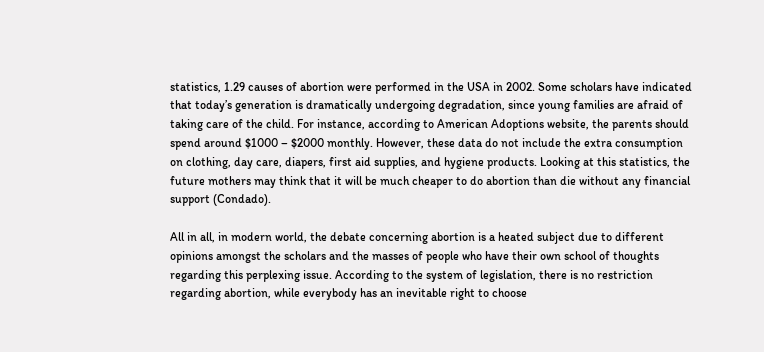statistics, 1.29 causes of abortion were performed in the USA in 2002. Some scholars have indicated that today’s generation is dramatically undergoing degradation, since young families are afraid of taking care of the child. For instance, according to American Adoptions website, the parents should spend around $1000 – $2000 monthly. However, these data do not include the extra consumption on clothing, day care, diapers, first aid supplies, and hygiene products. Looking at this statistics, the future mothers may think that it will be much cheaper to do abortion than die without any financial support (Condado).

All in all, in modern world, the debate concerning abortion is a heated subject due to different opinions amongst the scholars and the masses of people who have their own school of thoughts regarding this perplexing issue. According to the system of legislation, there is no restriction regarding abortion, while everybody has an inevitable right to choose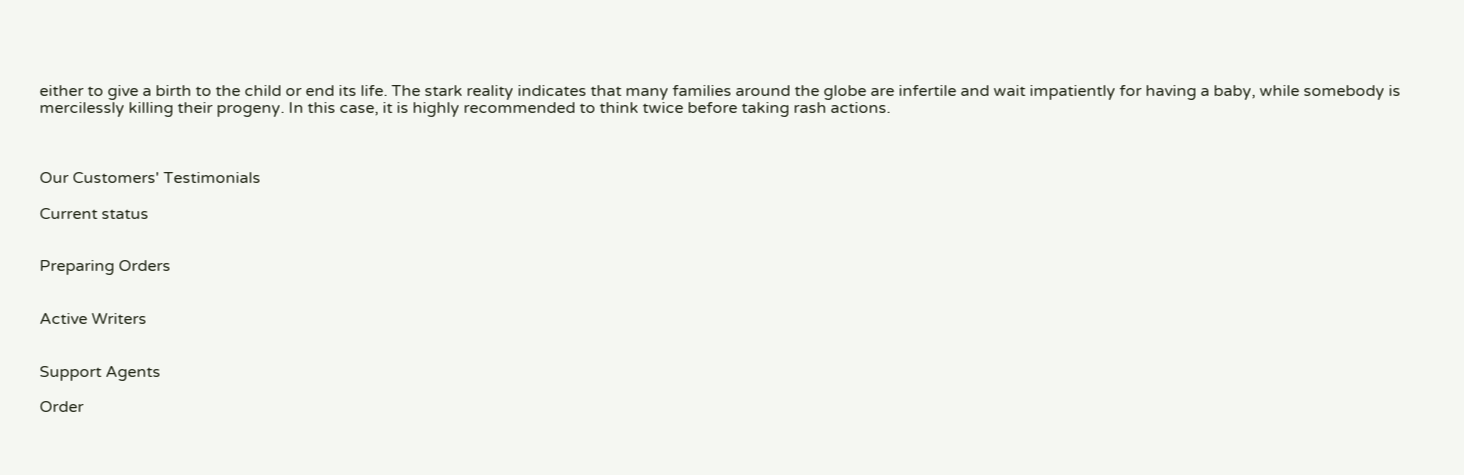either to give a birth to the child or end its life. The stark reality indicates that many families around the globe are infertile and wait impatiently for having a baby, while somebody is mercilessly killing their progeny. In this case, it is highly recommended to think twice before taking rash actions.



Our Customers' Testimonials

Current status


Preparing Orders


Active Writers


Support Agents

Order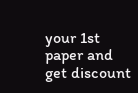your 1st paper and get discount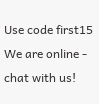Use code first15
We are online - chat with us!